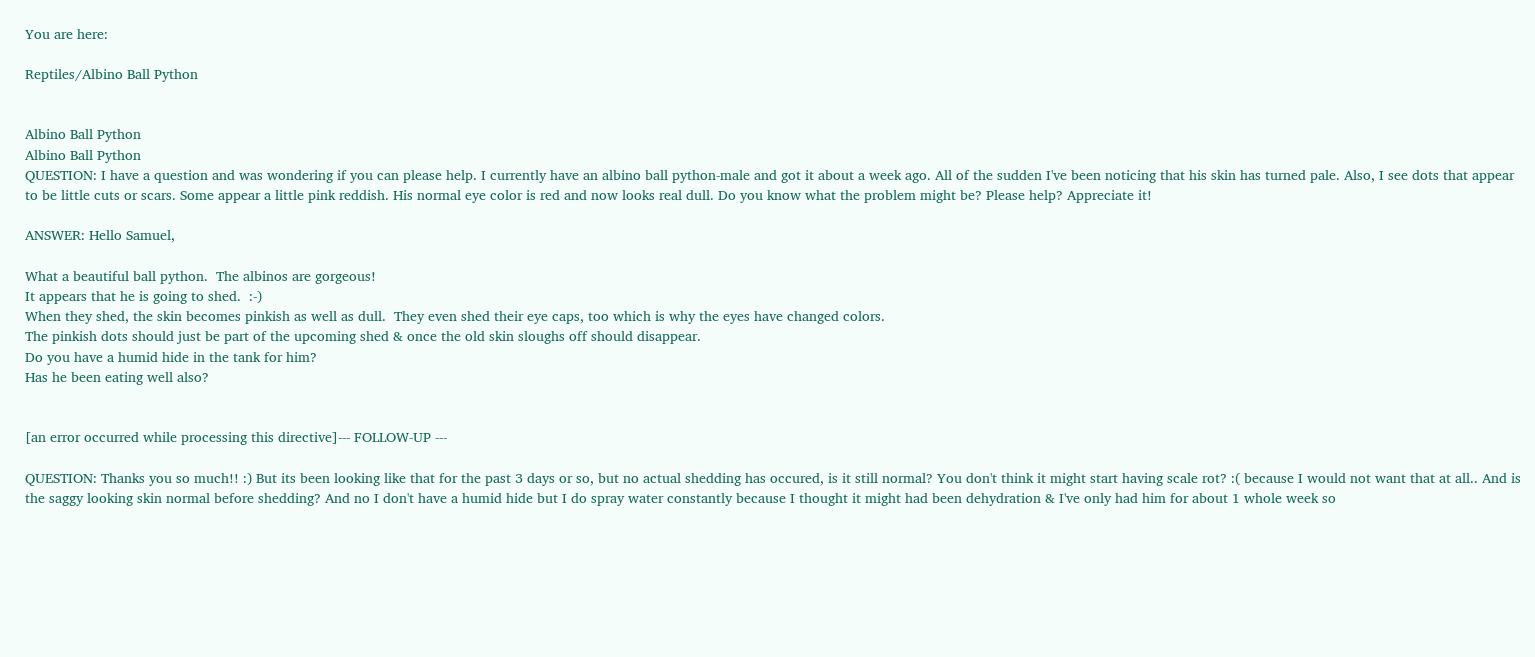You are here:

Reptiles/Albino Ball Python


Albino Ball Python
Albino Ball Python
QUESTION: I have a question and was wondering if you can please help. I currently have an albino ball python-male and got it about a week ago. All of the sudden I've been noticing that his skin has turned pale. Also, I see dots that appear to be little cuts or scars. Some appear a little pink reddish. His normal eye color is red and now looks real dull. Do you know what the problem might be? Please help? Appreciate it!

ANSWER: Hello Samuel,

What a beautiful ball python.  The albinos are gorgeous!
It appears that he is going to shed.  :-)
When they shed, the skin becomes pinkish as well as dull.  They even shed their eye caps, too which is why the eyes have changed colors.
The pinkish dots should just be part of the upcoming shed & once the old skin sloughs off should disappear.
Do you have a humid hide in the tank for him?
Has he been eating well also?


[an error occurred while processing this directive]--- FOLLOW-UP ---

QUESTION: Thanks you so much!! :) But its been looking like that for the past 3 days or so, but no actual shedding has occured, is it still normal? You don't think it might start having scale rot? :( because I would not want that at all.. And is the saggy looking skin normal before shedding? And no I don't have a humid hide but I do spray water constantly because I thought it might had been dehydration & I've only had him for about 1 whole week so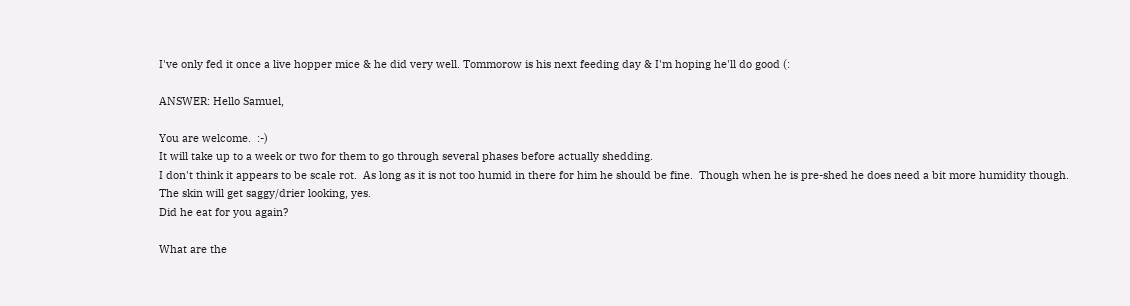I've only fed it once a live hopper mice & he did very well. Tommorow is his next feeding day & I'm hoping he'll do good (:

ANSWER: Hello Samuel,

You are welcome.  :-)
It will take up to a week or two for them to go through several phases before actually shedding.
I don't think it appears to be scale rot.  As long as it is not too humid in there for him he should be fine.  Though when he is pre-shed he does need a bit more humidity though.
The skin will get saggy/drier looking, yes.
Did he eat for you again?

What are the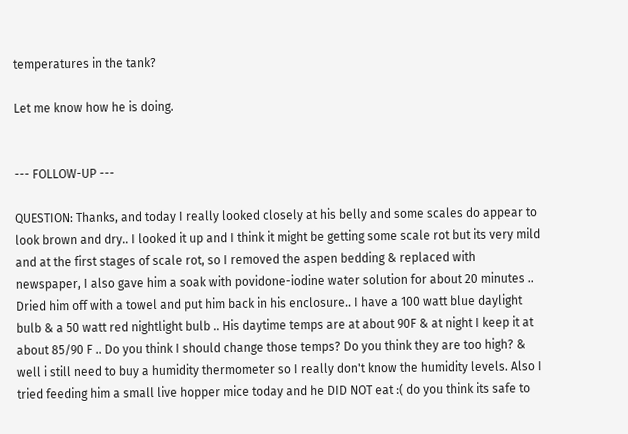temperatures in the tank?

Let me know how he is doing.


--- FOLLOW-UP ---

QUESTION: Thanks, and today I really looked closely at his belly and some scales do appear to look brown and dry.. I looked it up and I think it might be getting some scale rot but its very mild and at the first stages of scale rot, so I removed the aspen bedding & replaced with newspaper, I also gave him a soak with povidone-iodine water solution for about 20 minutes .. Dried him off with a towel and put him back in his enclosure.. I have a 100 watt blue daylight bulb & a 50 watt red nightlight bulb .. His daytime temps are at about 90F & at night I keep it at about 85/90 F .. Do you think I should change those temps? Do you think they are too high? & well i still need to buy a humidity thermometer so I really don't know the humidity levels. Also I tried feeding him a small live hopper mice today and he DID NOT eat :( do you think its safe to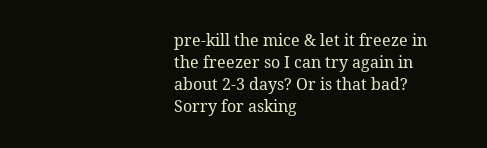pre-kill the mice & let it freeze in the freezer so I can try again in about 2-3 days? Or is that bad? Sorry for asking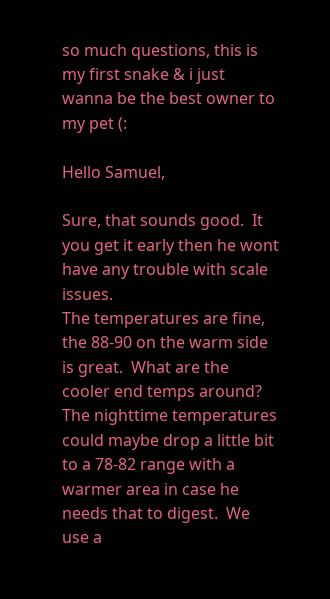so much questions, this is my first snake & i just wanna be the best owner to my pet (:

Hello Samuel,

Sure, that sounds good.  It you get it early then he wont have any trouble with scale issues.
The temperatures are fine, the 88-90 on the warm side is great.  What are the cooler end temps around?
The nighttime temperatures could maybe drop a little bit to a 78-82 range with a warmer area in case he needs that to digest.  We use a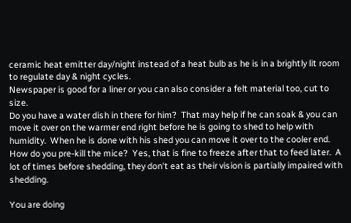ceramic heat emitter day/night instead of a heat bulb as he is in a brightly lit room to regulate day & night cycles.
Newspaper is good for a liner or you can also consider a felt material too, cut to size.
Do you have a water dish in there for him?  That may help if he can soak & you can move it over on the warmer end right before he is going to shed to help with humidity.  When he is done with his shed you can move it over to the cooler end.
How do you pre-kill the mice?  Yes, that is fine to freeze after that to feed later.  A lot of times before shedding, they don't eat as their vision is partially impaired with shedding.

You are doing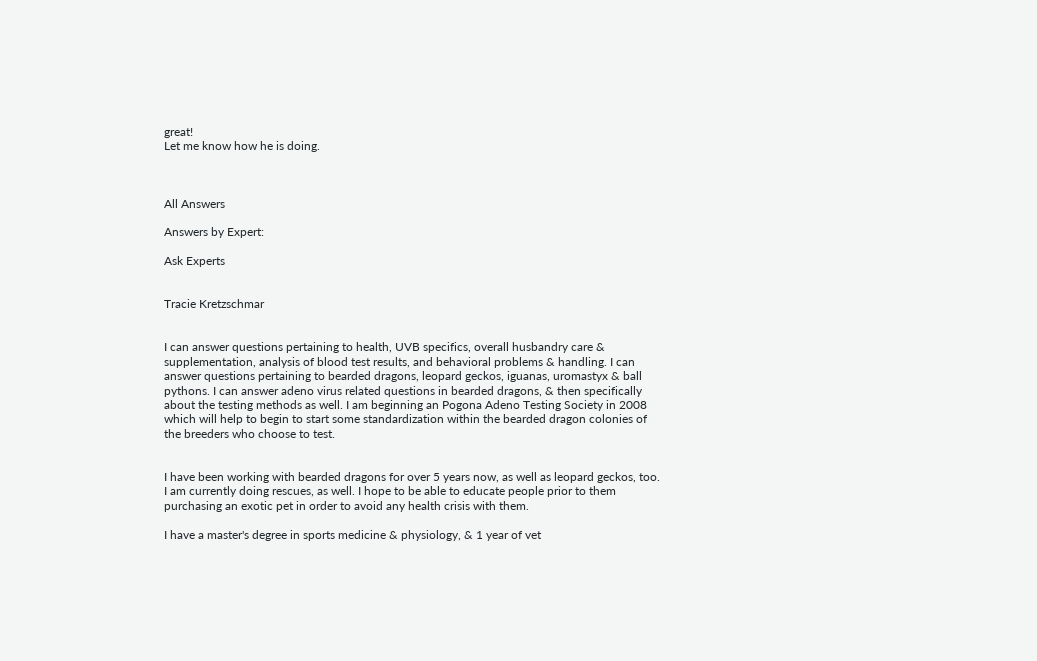great!
Let me know how he is doing.



All Answers

Answers by Expert:

Ask Experts


Tracie Kretzschmar


I can answer questions pertaining to health, UVB specifics, overall husbandry care & supplementation, analysis of blood test results, and behavioral problems & handling. I can answer questions pertaining to bearded dragons, leopard geckos, iguanas, uromastyx & ball pythons. I can answer adeno virus related questions in bearded dragons, & then specifically about the testing methods as well. I am beginning an Pogona Adeno Testing Society in 2008 which will help to begin to start some standardization within the bearded dragon colonies of the breeders who choose to test.


I have been working with bearded dragons for over 5 years now, as well as leopard geckos, too. I am currently doing rescues, as well. I hope to be able to educate people prior to them purchasing an exotic pet in order to avoid any health crisis with them.

I have a master's degree in sports medicine & physiology, & 1 year of vet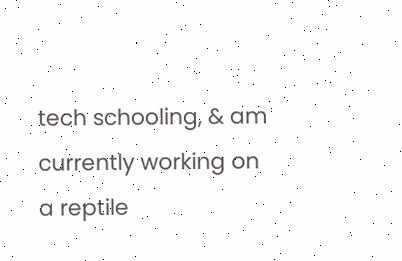tech schooling, & am currently working on a reptile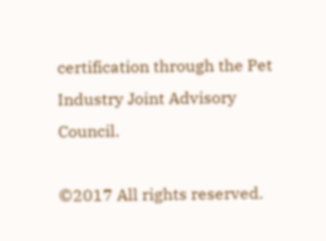certification through the Pet Industry Joint Advisory Council.

©2017 All rights reserved.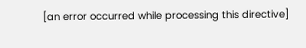[an error occurred while processing this directive]